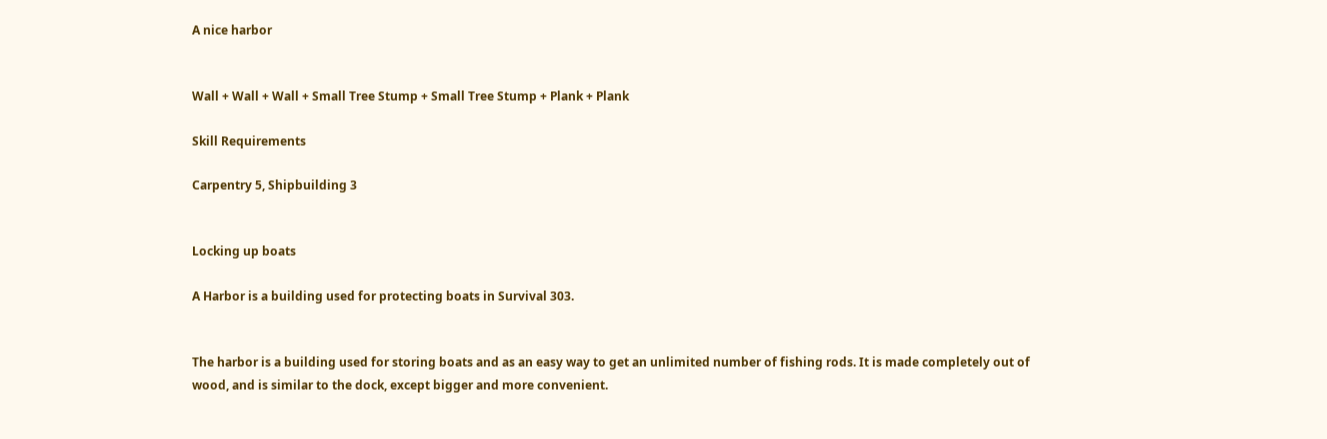A nice harbor


Wall + Wall + Wall + Small Tree Stump + Small Tree Stump + Plank + Plank

Skill Requirements

Carpentry 5, Shipbuilding 3


Locking up boats

A Harbor is a building used for protecting boats in Survival 303.


The harbor is a building used for storing boats and as an easy way to get an unlimited number of fishing rods. It is made completely out of wood, and is similar to the dock, except bigger and more convenient.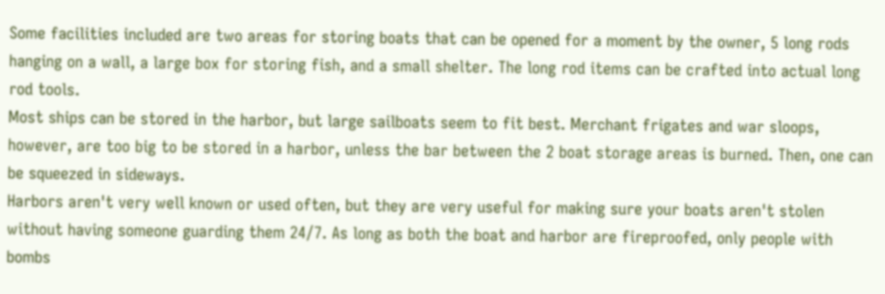Some facilities included are two areas for storing boats that can be opened for a moment by the owner, 5 long rods hanging on a wall, a large box for storing fish, and a small shelter. The long rod items can be crafted into actual long rod tools.
Most ships can be stored in the harbor, but large sailboats seem to fit best. Merchant frigates and war sloops, however, are too big to be stored in a harbor, unless the bar between the 2 boat storage areas is burned. Then, one can be squeezed in sideways.
Harbors aren't very well known or used often, but they are very useful for making sure your boats aren't stolen without having someone guarding them 24/7. As long as both the boat and harbor are fireproofed, only people with bombs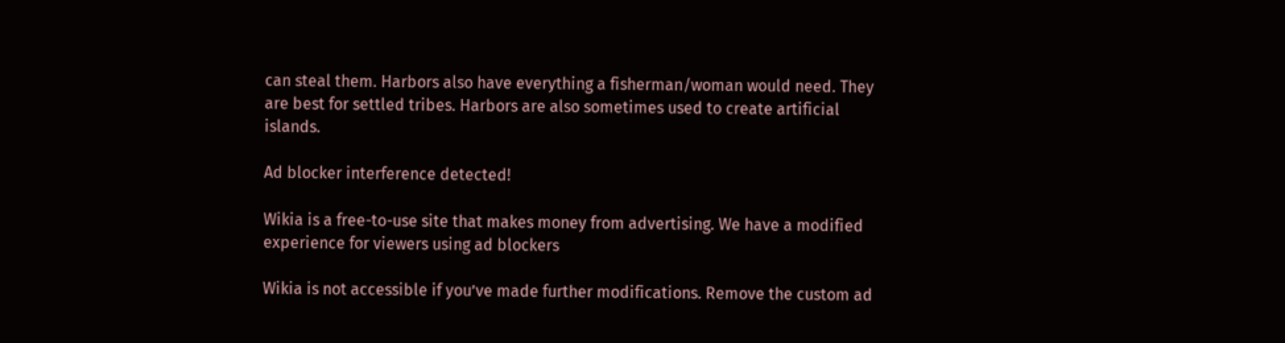can steal them. Harbors also have everything a fisherman/woman would need. They are best for settled tribes. Harbors are also sometimes used to create artificial islands.

Ad blocker interference detected!

Wikia is a free-to-use site that makes money from advertising. We have a modified experience for viewers using ad blockers

Wikia is not accessible if you’ve made further modifications. Remove the custom ad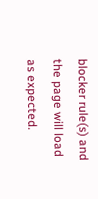blocker rule(s) and the page will load as expected.